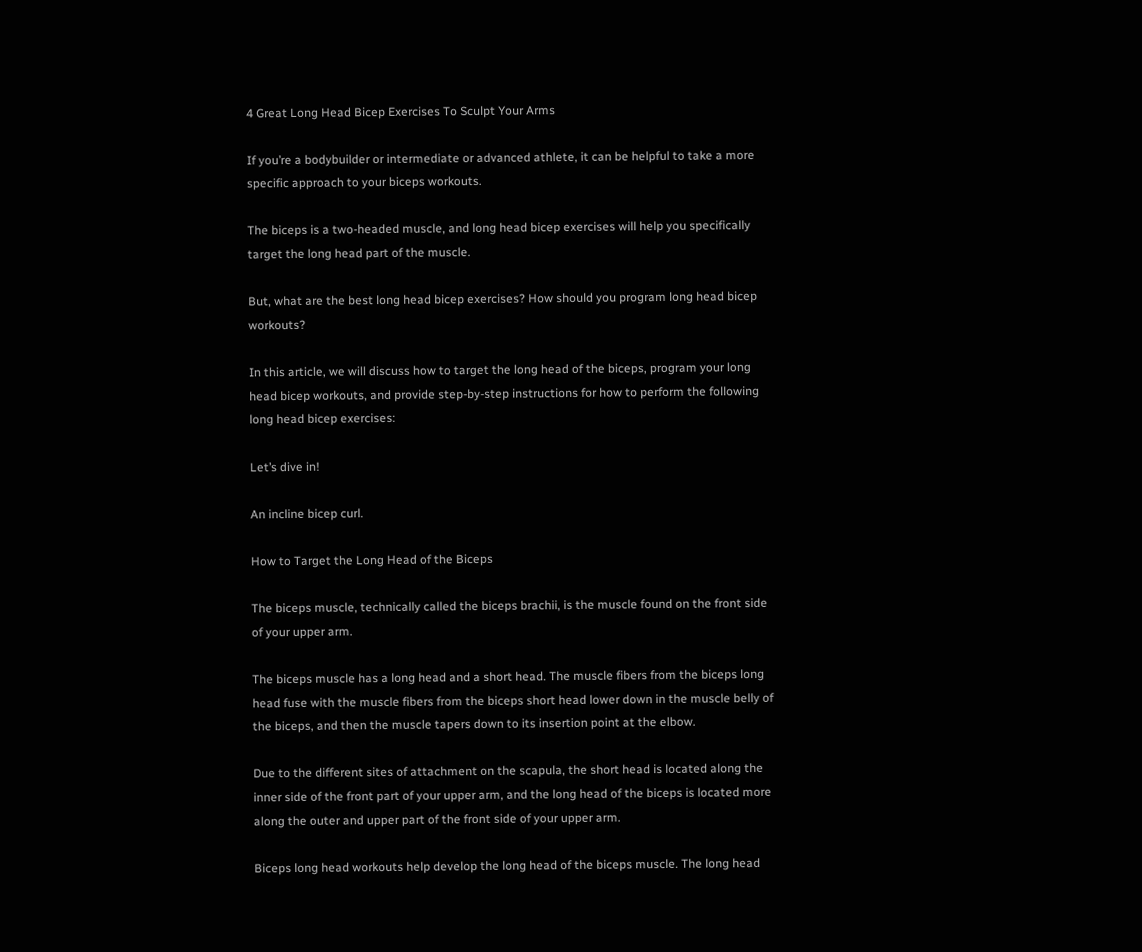4 Great Long Head Bicep Exercises To Sculpt Your Arms

If you’re a bodybuilder or intermediate or advanced athlete, it can be helpful to take a more specific approach to your biceps workouts.

The biceps is a two-headed muscle, and long head bicep exercises will help you specifically target the long head part of the muscle.

But, what are the best long head bicep exercises? How should you program long head bicep workouts?

In this article, we will discuss how to target the long head of the biceps, program your long head bicep workouts, and provide step-by-step instructions for how to perform the following long head bicep exercises:

Let’s dive in!

An incline bicep curl.

How to Target the Long Head of the Biceps

The biceps muscle, technically called the biceps brachii, is the muscle found on the front side of your upper arm.

The biceps muscle has a long head and a short head. The muscle fibers from the biceps long head fuse with the muscle fibers from the biceps short head lower down in the muscle belly of the biceps, and then the muscle tapers down to its insertion point at the elbow.

Due to the different sites of attachment on the scapula, the short head is located along the inner side of the front part of your upper arm, and the long head of the biceps is located more along the outer and upper part of the front side of your upper arm.

Biceps long head workouts help develop the long head of the biceps muscle. The long head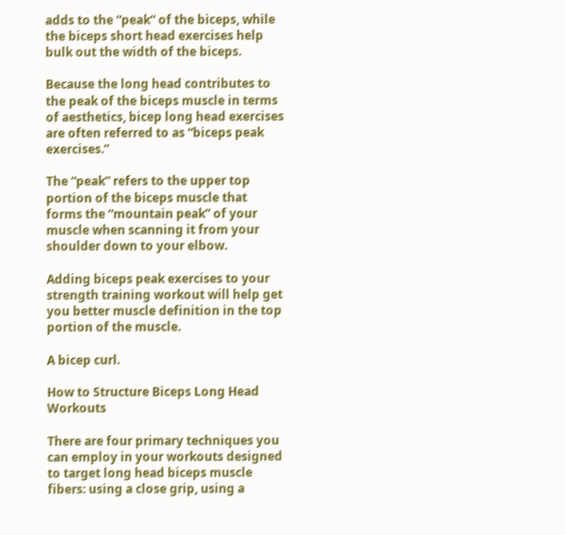adds to the “peak“ of the biceps, while the biceps short head exercises help bulk out the width of the biceps.

Because the long head contributes to the peak of the biceps muscle in terms of aesthetics, bicep long head exercises are often referred to as “biceps peak exercises.”

The “peak” refers to the upper top portion of the biceps muscle that forms the “mountain peak” of your muscle when scanning it from your shoulder down to your elbow.

Adding biceps peak exercises to your strength training workout will help get you better muscle definition in the top portion of the muscle.

A bicep curl.

How to Structure Biceps Long Head Workouts

There are four primary techniques you can employ in your workouts designed to target long head biceps muscle fibers: using a close grip, using a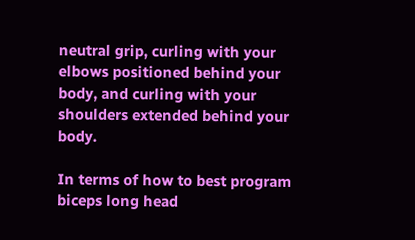neutral grip, curling with your elbows positioned behind your body, and curling with your shoulders extended behind your body.

In terms of how to best program biceps long head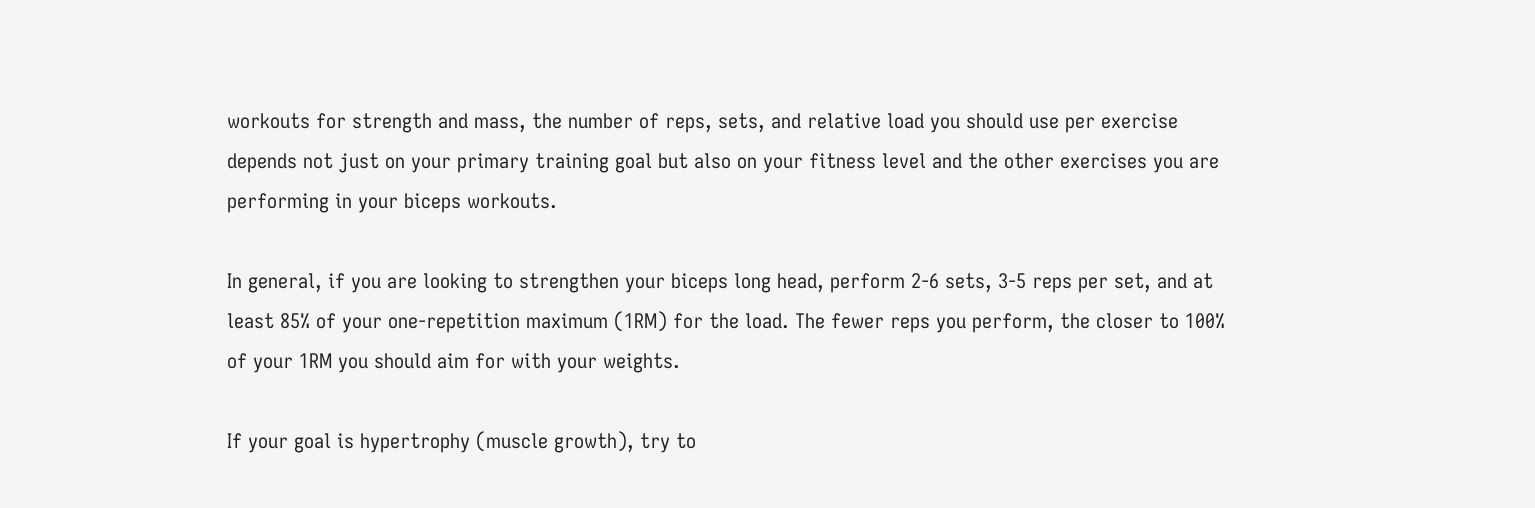workouts for strength and mass, the number of reps, sets, and relative load you should use per exercise depends not just on your primary training goal but also on your fitness level and the other exercises you are performing in your biceps workouts.

In general, if you are looking to strengthen your biceps long head, perform 2-6 sets, 3-5 reps per set, and at least 85% of your one-repetition maximum (1RM) for the load. The fewer reps you perform, the closer to 100% of your 1RM you should aim for with your weights.

If your goal is hypertrophy (muscle growth), try to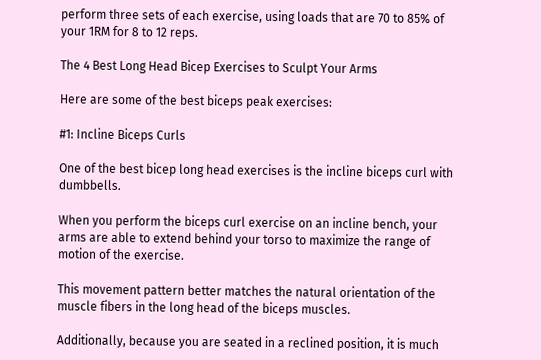perform three sets of each exercise, using loads that are 70 to 85% of your 1RM for 8 to 12 reps.

The 4 Best Long Head Bicep Exercises to Sculpt Your Arms

Here are some of the best biceps peak exercises:

#1: Incline Biceps Curls

One of the best bicep long head exercises is the incline biceps curl with dumbbells.

When you perform the biceps curl exercise on an incline bench, your arms are able to extend behind your torso to maximize the range of motion of the exercise.

This movement pattern better matches the natural orientation of the muscle fibers in the long head of the biceps muscles.

Additionally, because you are seated in a reclined position, it is much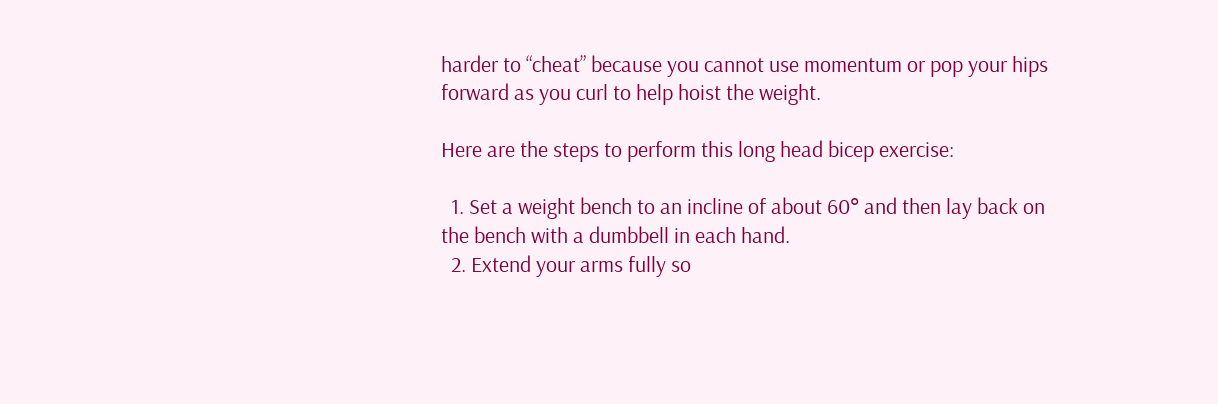harder to “cheat” because you cannot use momentum or pop your hips forward as you curl to help hoist the weight.

Here are the steps to perform this long head bicep exercise:

  1. Set a weight bench to an incline of about 60° and then lay back on the bench with a dumbbell in each hand.
  2. Extend your arms fully so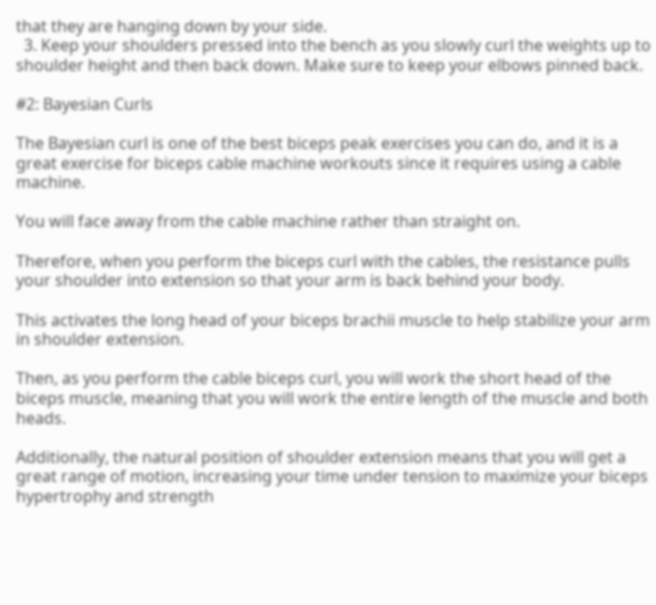that they are hanging down by your side.
  3. Keep your shoulders pressed into the bench as you slowly curl the weights up to shoulder height and then back down. Make sure to keep your elbows pinned back.

#2: Bayesian Curls

The Bayesian curl is one of the best biceps peak exercises you can do, and it is a great exercise for biceps cable machine workouts since it requires using a cable machine.

You will face away from the cable machine rather than straight on.

Therefore, when you perform the biceps curl with the cables, the resistance pulls your shoulder into extension so that your arm is back behind your body.

This activates the long head of your biceps brachii muscle to help stabilize your arm in shoulder extension.

Then, as you perform the cable biceps curl, you will work the short head of the biceps muscle, meaning that you will work the entire length of the muscle and both heads.

Additionally, the natural position of shoulder extension means that you will get a great range of motion, increasing your time under tension to maximize your biceps hypertrophy and strength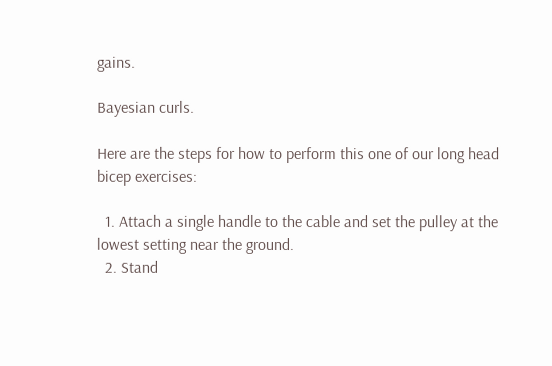gains.

Bayesian curls.

Here are the steps for how to perform this one of our long head bicep exercises:

  1. Attach a single handle to the cable and set the pulley at the lowest setting near the ground.
  2. Stand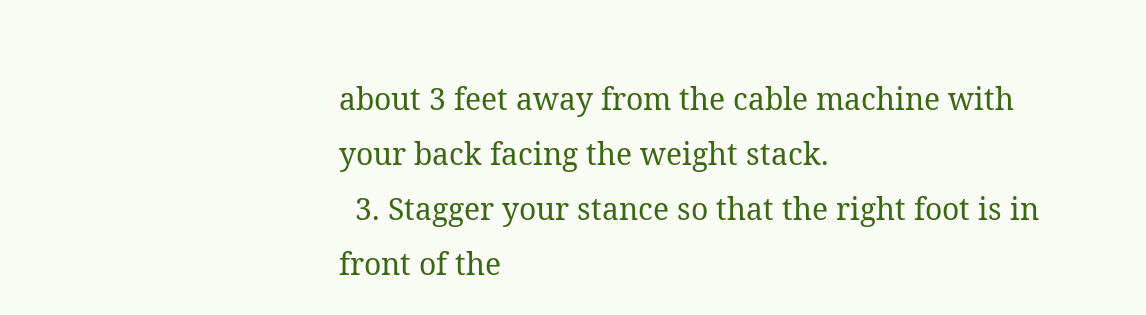about 3 feet away from the cable machine with your back facing the weight stack.
  3. Stagger your stance so that the right foot is in front of the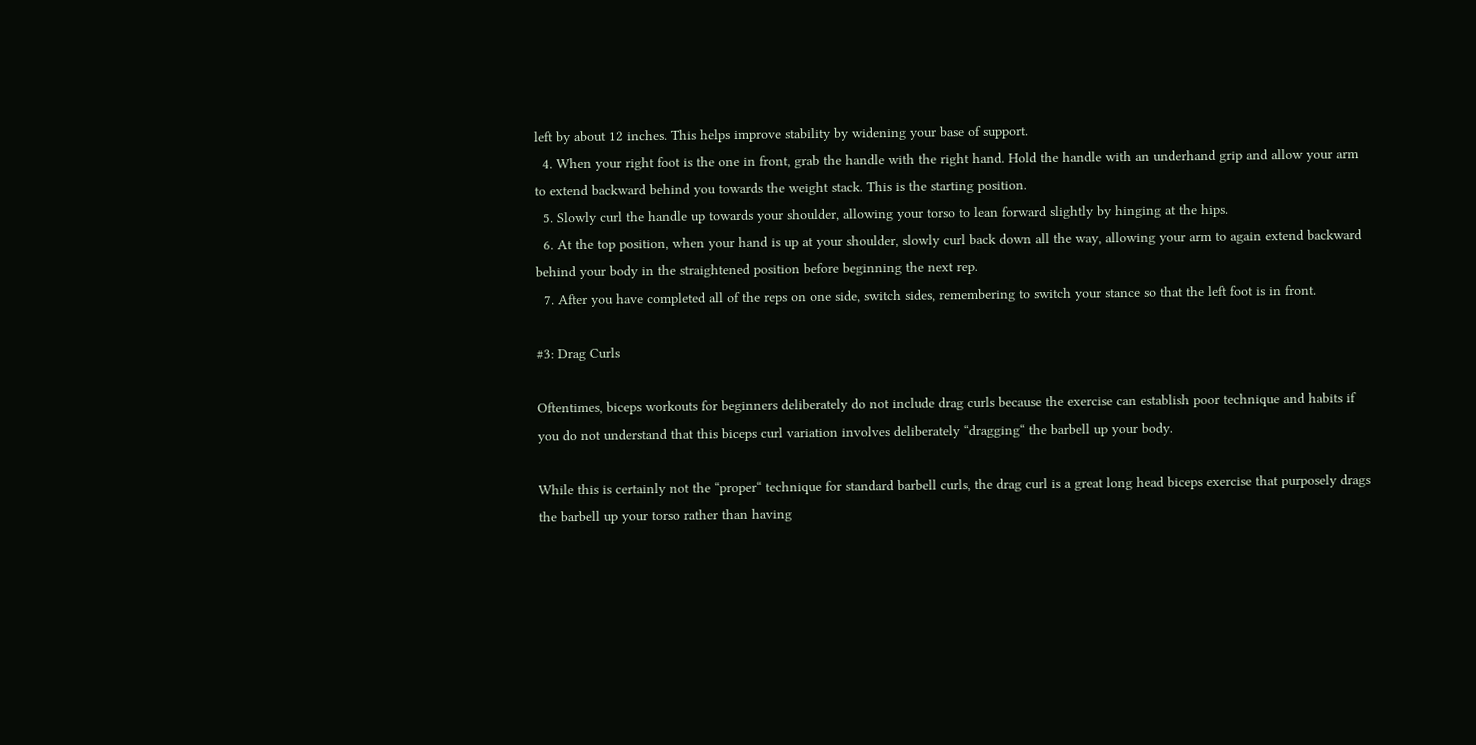left by about 12 inches. This helps improve stability by widening your base of support.
  4. When your right foot is the one in front, grab the handle with the right hand. Hold the handle with an underhand grip and allow your arm to extend backward behind you towards the weight stack. This is the starting position.
  5. Slowly curl the handle up towards your shoulder, allowing your torso to lean forward slightly by hinging at the hips.
  6. At the top position, when your hand is up at your shoulder, slowly curl back down all the way, allowing your arm to again extend backward behind your body in the straightened position before beginning the next rep.
  7. After you have completed all of the reps on one side, switch sides, remembering to switch your stance so that the left foot is in front.

#3: Drag Curls

Oftentimes, biceps workouts for beginners deliberately do not include drag curls because the exercise can establish poor technique and habits if you do not understand that this biceps curl variation involves deliberately “dragging“ the barbell up your body.

While this is certainly not the “proper“ technique for standard barbell curls, the drag curl is a great long head biceps exercise that purposely drags the barbell up your torso rather than having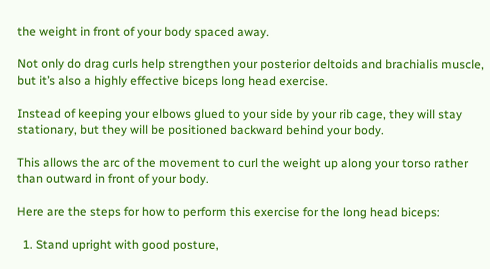the weight in front of your body spaced away.

Not only do drag curls help strengthen your posterior deltoids and brachialis muscle, but it’s also a highly effective biceps long head exercise.

Instead of keeping your elbows glued to your side by your rib cage, they will stay stationary, but they will be positioned backward behind your body.

This allows the arc of the movement to curl the weight up along your torso rather than outward in front of your body.

Here are the steps for how to perform this exercise for the long head biceps:

  1. Stand upright with good posture,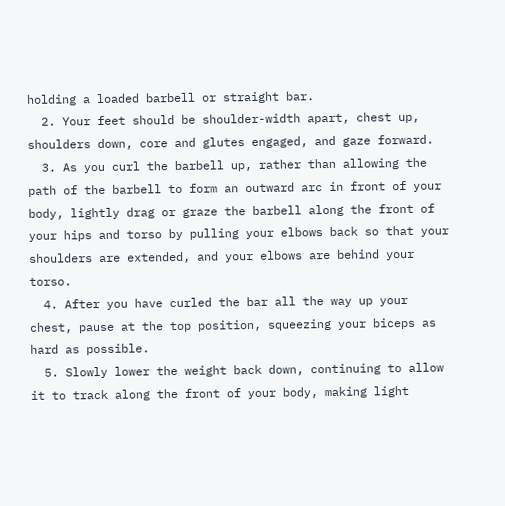holding a loaded barbell or straight bar.
  2. Your feet should be shoulder-width apart, chest up, shoulders down, core and glutes engaged, and gaze forward.
  3. As you curl the barbell up, rather than allowing the path of the barbell to form an outward arc in front of your body, lightly drag or graze the barbell along the front of your hips and torso by pulling your elbows back so that your shoulders are extended, and your elbows are behind your torso.
  4. After you have curled the bar all the way up your chest, pause at the top position, squeezing your biceps as hard as possible.
  5. Slowly lower the weight back down, continuing to allow it to track along the front of your body, making light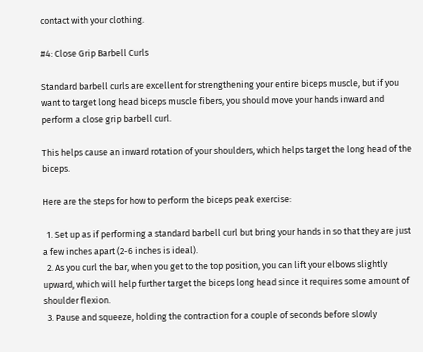contact with your clothing.

#4: Close Grip Barbell Curls

Standard barbell curls are excellent for strengthening your entire biceps muscle, but if you want to target long head biceps muscle fibers, you should move your hands inward and perform a close grip barbell curl.

This helps cause an inward rotation of your shoulders, which helps target the long head of the biceps.

Here are the steps for how to perform the biceps peak exercise:

  1. Set up as if performing a standard barbell curl but bring your hands in so that they are just a few inches apart (2-6 inches is ideal).
  2. As you curl the bar, when you get to the top position, you can lift your elbows slightly upward, which will help further target the biceps long head since it requires some amount of shoulder flexion.
  3. Pause and squeeze, holding the contraction for a couple of seconds before slowly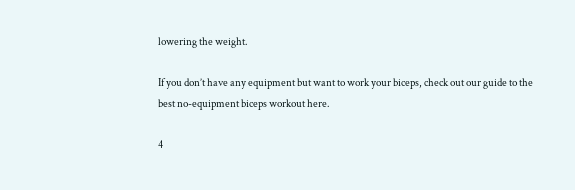lowering the weight.

If you don’t have any equipment but want to work your biceps, check out our guide to the best no-equipment biceps workout here.

4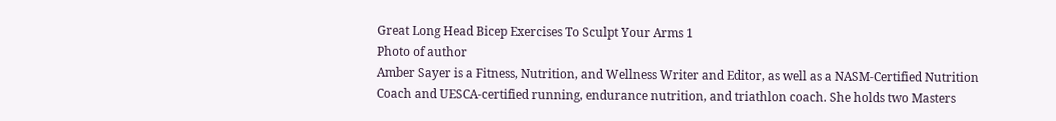Great Long Head Bicep Exercises To Sculpt Your Arms 1
Photo of author
Amber Sayer is a Fitness, Nutrition, and Wellness Writer and Editor, as well as a NASM-Certified Nutrition Coach and UESCA-certified running, endurance nutrition, and triathlon coach. She holds two Masters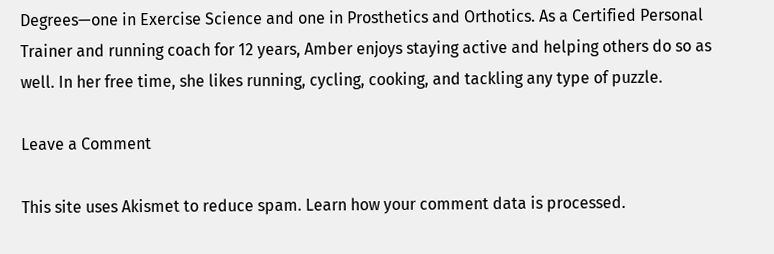Degrees—one in Exercise Science and one in Prosthetics and Orthotics. As a Certified Personal Trainer and running coach for 12 years, Amber enjoys staying active and helping others do so as well. In her free time, she likes running, cycling, cooking, and tackling any type of puzzle.

Leave a Comment

This site uses Akismet to reduce spam. Learn how your comment data is processed.